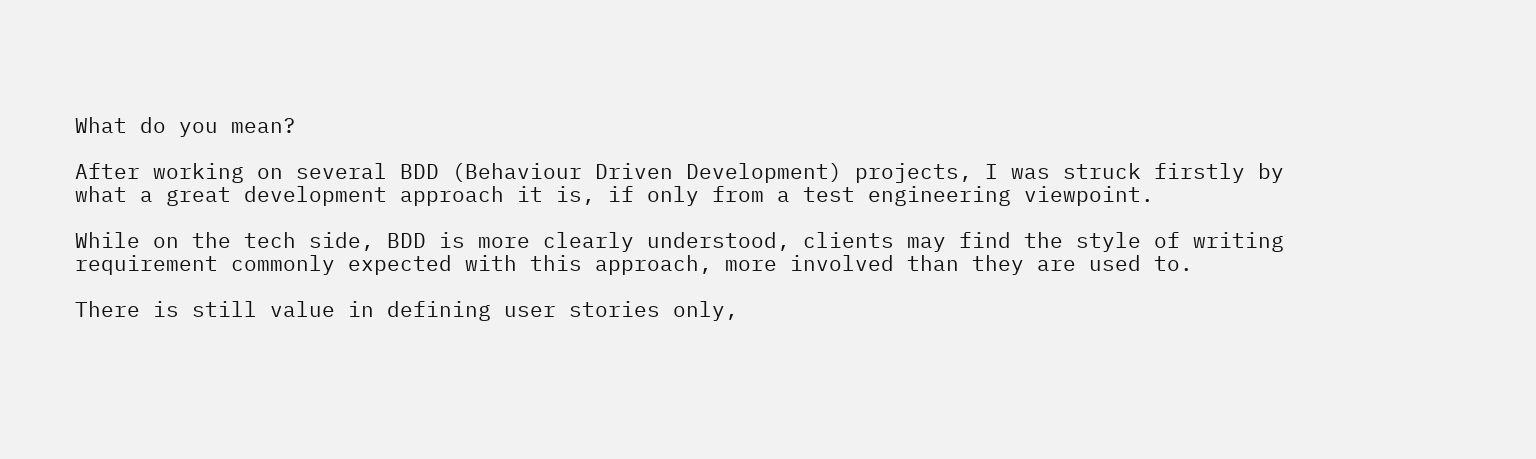What do you mean?

After working on several BDD (Behaviour Driven Development) projects, I was struck firstly by what a great development approach it is, if only from a test engineering viewpoint.

While on the tech side, BDD is more clearly understood, clients may find the style of writing requirement commonly expected with this approach, more involved than they are used to.

There is still value in defining user stories only,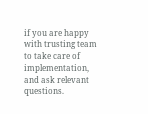if you are happy with trusting team to take care of implementation, and ask relevant questions.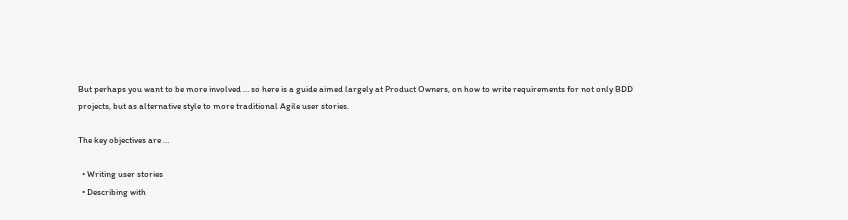But perhaps you want to be more involved … so here is a guide aimed largely at Product Owners, on how to write requirements for not only BDD projects, but as alternative style to more traditional Agile user stories.

The key objectives are …

  • Writing user stories
  • Describing with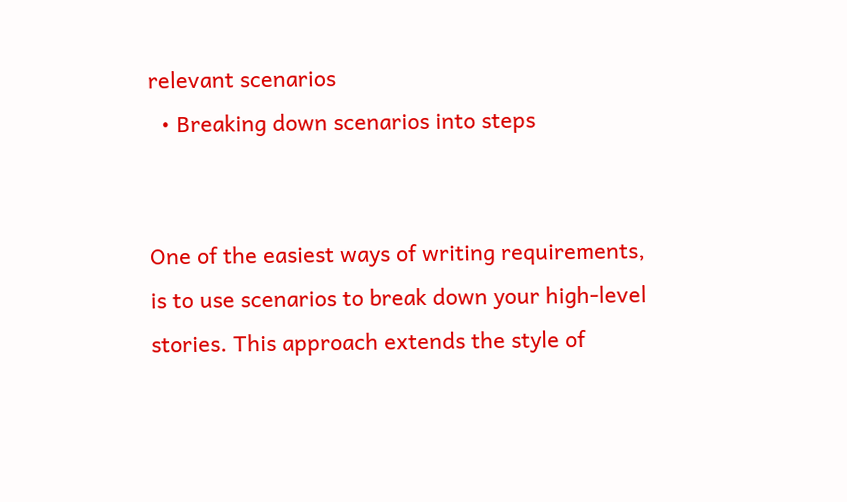relevant scenarios
  • Breaking down scenarios into steps


One of the easiest ways of writing requirements, is to use scenarios to break down your high-level stories. This approach extends the style of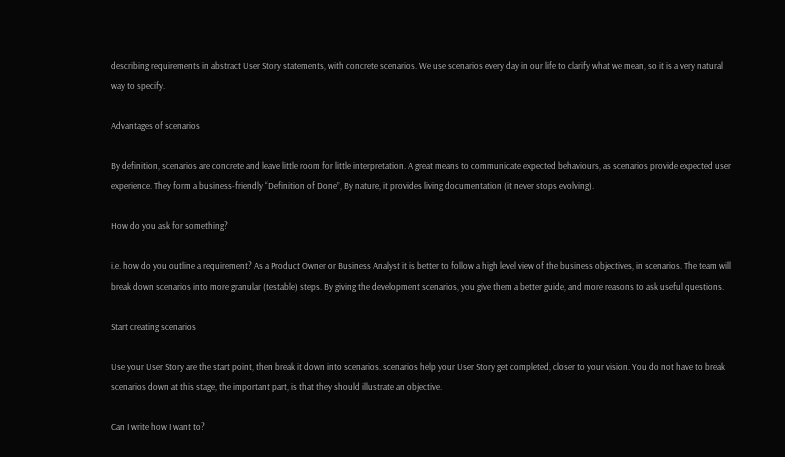describing requirements in abstract User Story statements, with concrete scenarios. We use scenarios every day in our life to clarify what we mean, so it is a very natural way to specify.

Advantages of scenarios

By definition, scenarios are concrete and leave little room for little interpretation. A great means to communicate expected behaviours, as scenarios provide expected user experience. They form a business-friendly “Definition of Done”, By nature, it provides living documentation (it never stops evolving).

How do you ask for something?

i.e. how do you outline a requirement? As a Product Owner or Business Analyst it is better to follow a high level view of the business objectives, in scenarios. The team will break down scenarios into more granular (testable) steps. By giving the development scenarios, you give them a better guide, and more reasons to ask useful questions.

Start creating scenarios

Use your User Story are the start point, then break it down into scenarios. scenarios help your User Story get completed, closer to your vision. You do not have to break scenarios down at this stage, the important part, is that they should illustrate an objective.

Can I write how I want to?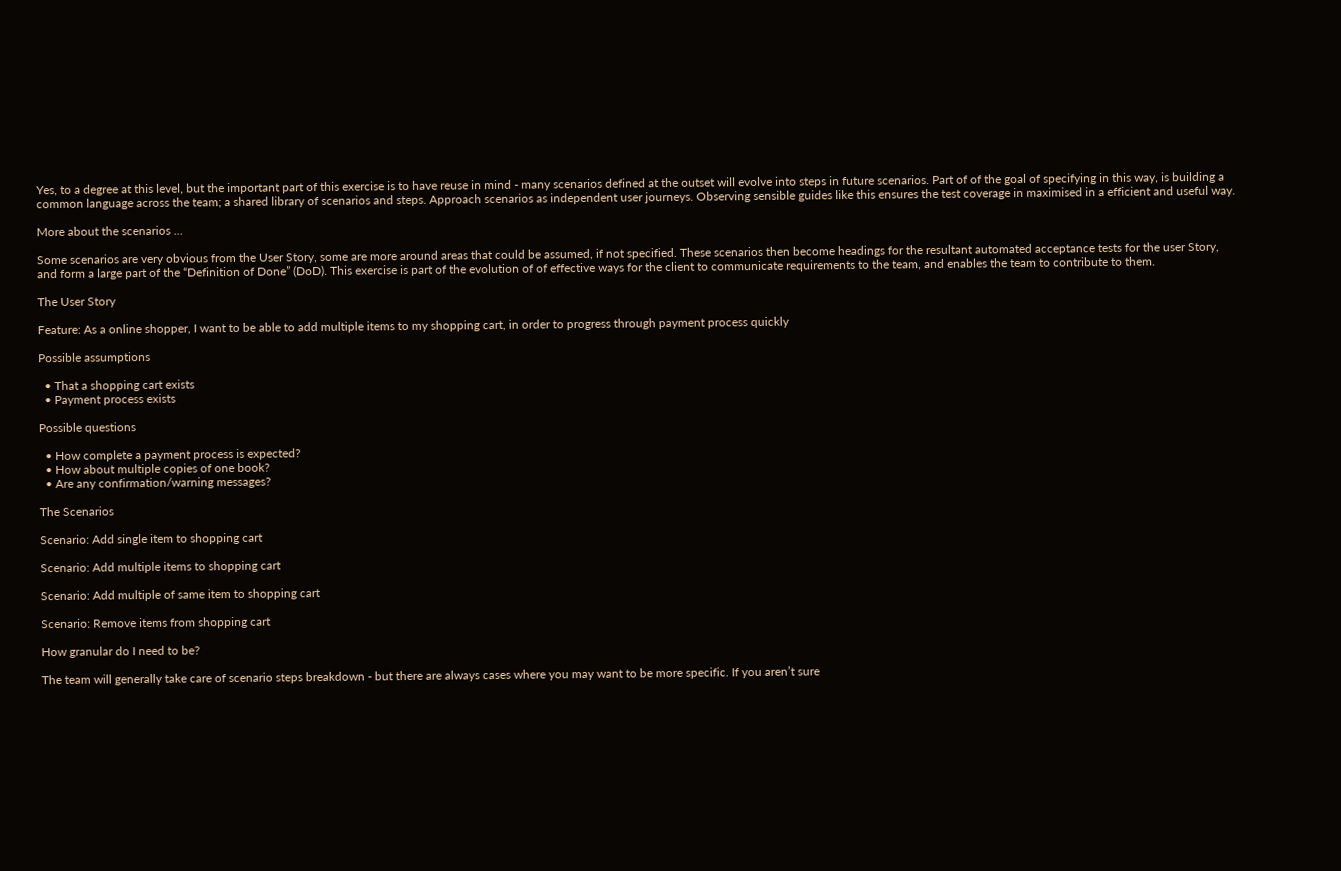Yes, to a degree at this level, but the important part of this exercise is to have reuse in mind - many scenarios defined at the outset will evolve into steps in future scenarios. Part of of the goal of specifying in this way, is building a common language across the team; a shared library of scenarios and steps. Approach scenarios as independent user journeys. Observing sensible guides like this ensures the test coverage in maximised in a efficient and useful way.

More about the scenarios …

Some scenarios are very obvious from the User Story, some are more around areas that could be assumed, if not specified. These scenarios then become headings for the resultant automated acceptance tests for the user Story, and form a large part of the “Definition of Done” (DoD). This exercise is part of the evolution of of effective ways for the client to communicate requirements to the team, and enables the team to contribute to them.

The User Story

Feature: As a online shopper, I want to be able to add multiple items to my shopping cart, in order to progress through payment process quickly

Possible assumptions

  • That a shopping cart exists
  • Payment process exists

Possible questions

  • How complete a payment process is expected?
  • How about multiple copies of one book?
  • Are any confirmation/warning messages?

The Scenarios

Scenario: Add single item to shopping cart

Scenario: Add multiple items to shopping cart

Scenario: Add multiple of same item to shopping cart

Scenario: Remove items from shopping cart

How granular do I need to be?

The team will generally take care of scenario steps breakdown - but there are always cases where you may want to be more specific. If you aren’t sure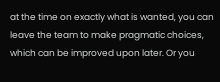at the time on exactly what is wanted, you can leave the team to make pragmatic choices, which can be improved upon later. Or you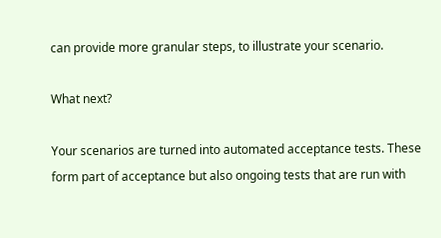can provide more granular steps, to illustrate your scenario.

What next?

Your scenarios are turned into automated acceptance tests. These form part of acceptance but also ongoing tests that are run with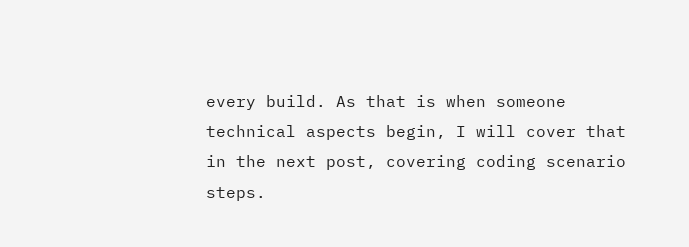every build. As that is when someone technical aspects begin, I will cover that in the next post, covering coding scenario steps.